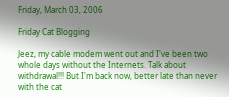Friday, March 03, 2006

Friday Cat Blogging

Jeez, my cable modem went out and I've been two whole days without the Internets. Talk about withdrawal!!! But I'm back now, better late than never with the cat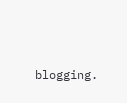blogging.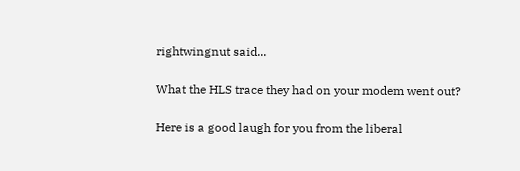rightwingnut said...

What the HLS trace they had on your modem went out?

Here is a good laugh for you from the liberal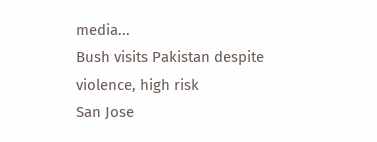media...
Bush visits Pakistan despite violence, high risk
San Jose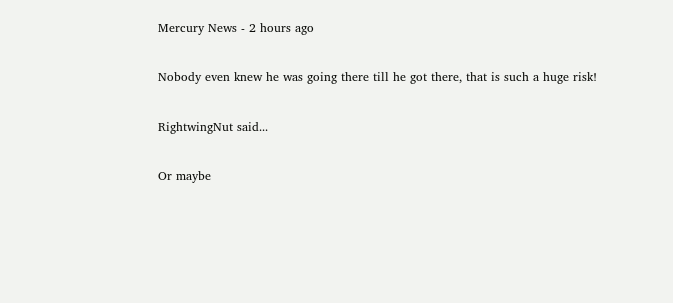Mercury News - 2 hours ago

Nobody even knew he was going there till he got there, that is such a huge risk!

RightwingNut said...

Or maybe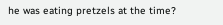he was eating pretzels at the time?